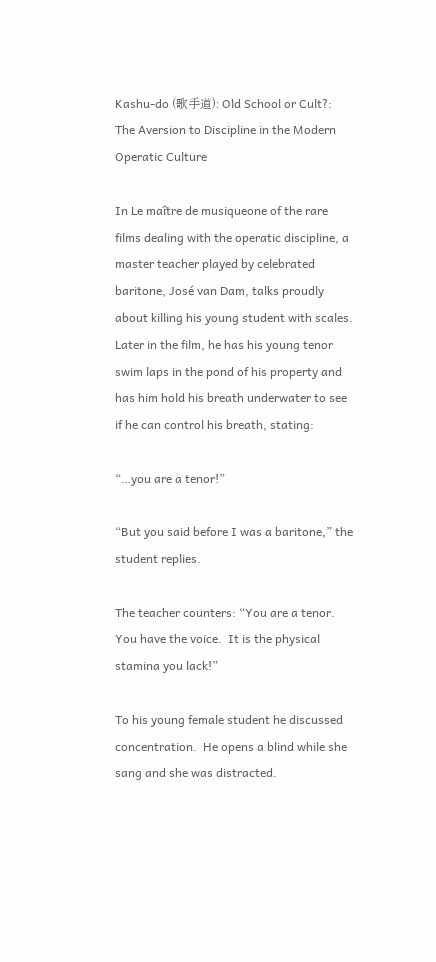Kashu-do (歌手道): Old School or Cult?: The Aversion to Discipline in the Modern Operatic Culture

In Le maître de musiqueone of the rare films dealing with the operatic discipline, a master teacher played by celebrated baritone, José van Dam, talks proudly about killing his young student with scales. Later in the film, he has his young tenor swim laps in the pond of his property and has him hold his breath underwater to see if he can control his breath, stating:

“…you are a tenor!”

“But you said before I was a baritone,” the student replies.

The teacher counters: “You are a tenor.  You have the voice.  It is the physical stamina you lack!”

To his young female student he discussed concentration.  He opens a blind while she sang and she was distracted.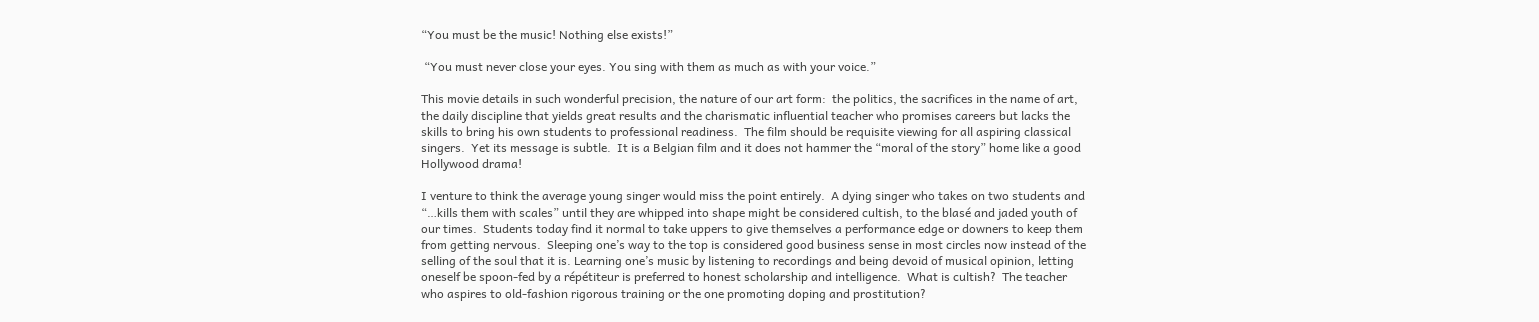“You must be the music! Nothing else exists!”

 “You must never close your eyes. You sing with them as much as with your voice.”

This movie details in such wonderful precision, the nature of our art form:  the politics, the sacrifices in the name of art, the daily discipline that yields great results and the charismatic influential teacher who promises careers but lacks the skills to bring his own students to professional readiness.  The film should be requisite viewing for all aspiring classical singers.  Yet its message is subtle.  It is a Belgian film and it does not hammer the “moral of the story” home like a good Hollywood drama!

I venture to think the average young singer would miss the point entirely.  A dying singer who takes on two students and “…kills them with scales” until they are whipped into shape might be considered cultish, to the blasé and jaded youth of our times.  Students today find it normal to take uppers to give themselves a performance edge or downers to keep them from getting nervous.  Sleeping one’s way to the top is considered good business sense in most circles now instead of the selling of the soul that it is. Learning one’s music by listening to recordings and being devoid of musical opinion, letting oneself be spoon-fed by a répétiteur is preferred to honest scholarship and intelligence.  What is cultish?  The teacher who aspires to old-fashion rigorous training or the one promoting doping and prostitution?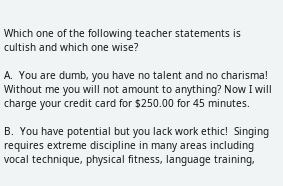Which one of the following teacher statements is cultish and which one wise?

A.  You are dumb, you have no talent and no charisma! Without me you will not amount to anything? Now I will charge your credit card for $250.00 for 45 minutes.

B.  You have potential but you lack work ethic!  Singing requires extreme discipline in many areas including vocal technique, physical fitness, language training,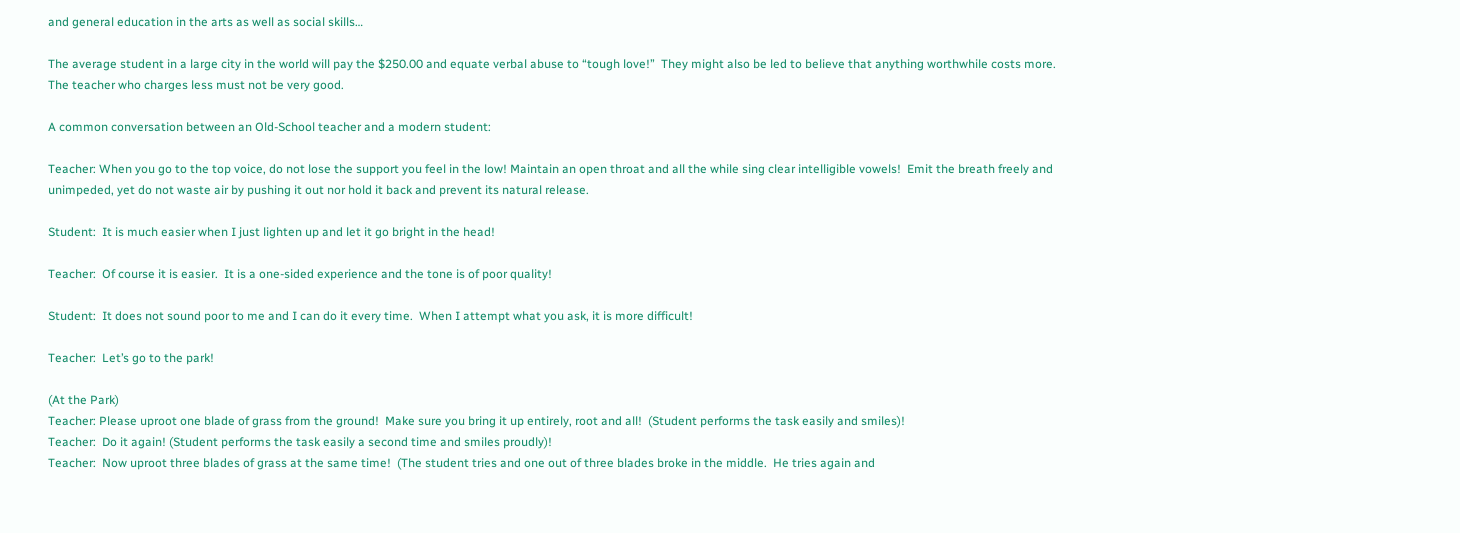and general education in the arts as well as social skills…

The average student in a large city in the world will pay the $250.00 and equate verbal abuse to “tough love!”  They might also be led to believe that anything worthwhile costs more.  The teacher who charges less must not be very good.

A common conversation between an Old-School teacher and a modern student:

Teacher: When you go to the top voice, do not lose the support you feel in the low! Maintain an open throat and all the while sing clear intelligible vowels!  Emit the breath freely and unimpeded, yet do not waste air by pushing it out nor hold it back and prevent its natural release.

Student:  It is much easier when I just lighten up and let it go bright in the head!

Teacher:  Of course it is easier.  It is a one-sided experience and the tone is of poor quality!

Student:  It does not sound poor to me and I can do it every time.  When I attempt what you ask, it is more difficult!

Teacher:  Let’s go to the park!

(At the Park)
Teacher: Please uproot one blade of grass from the ground!  Make sure you bring it up entirely, root and all!  (Student performs the task easily and smiles)!
Teacher:  Do it again! (Student performs the task easily a second time and smiles proudly)!
Teacher:  Now uproot three blades of grass at the same time!  (The student tries and one out of three blades broke in the middle.  He tries again and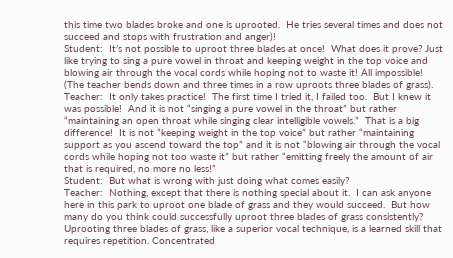this time two blades broke and one is uprooted.  He tries several times and does not succeed and stops with frustration and anger)!
Student:  It’s not possible to uproot three blades at once!  What does it prove? Just like trying to sing a pure vowel in throat and keeping weight in the top voice and blowing air through the vocal cords while hoping not to waste it! All impossible!
(The teacher bends down and three times in a row uproots three blades of grass).
Teacher:  It only takes practice!  The first time I tried it, I failed too.  But I knew it was possible!  And it is not “singing a pure vowel in the throat” but rather “maintaining an open throat while singing clear intelligible vowels.”  That is a big difference!  It is not “keeping weight in the top voice” but rather “maintaining support as you ascend toward the top” and it is not “blowing air through the vocal cords while hoping not too waste it” but rather “emitting freely the amount of air that is required, no more no less!”
Student:  But what is wrong with just doing what comes easily?
Teacher:  Nothing, except that there is nothing special about it.  I can ask anyone here in this park to uproot one blade of grass and they would succeed.  But how many do you think could successfully uproot three blades of grass consistently?  Uprooting three blades of grass, like a superior vocal technique, is a learned skill that requires repetition. Concentrated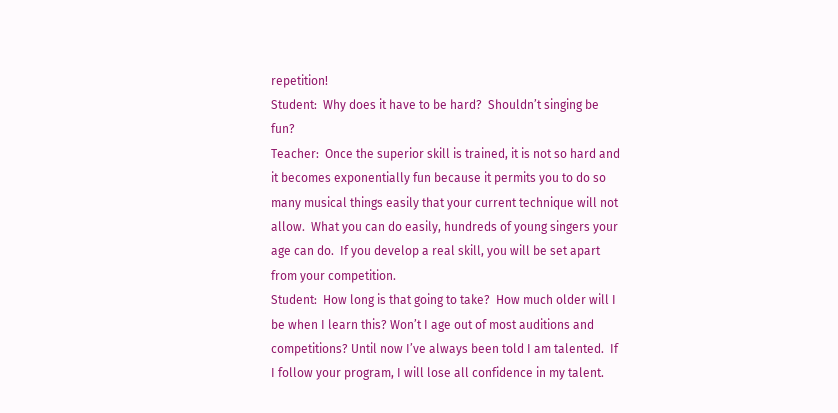repetition!
Student:  Why does it have to be hard?  Shouldn’t singing be fun?
Teacher:  Once the superior skill is trained, it is not so hard and it becomes exponentially fun because it permits you to do so many musical things easily that your current technique will not allow.  What you can do easily, hundreds of young singers your age can do.  If you develop a real skill, you will be set apart from your competition.
Student:  How long is that going to take?  How much older will I be when I learn this? Won’t I age out of most auditions and competitions? Until now I’ve always been told I am talented.  If I follow your program, I will lose all confidence in my talent.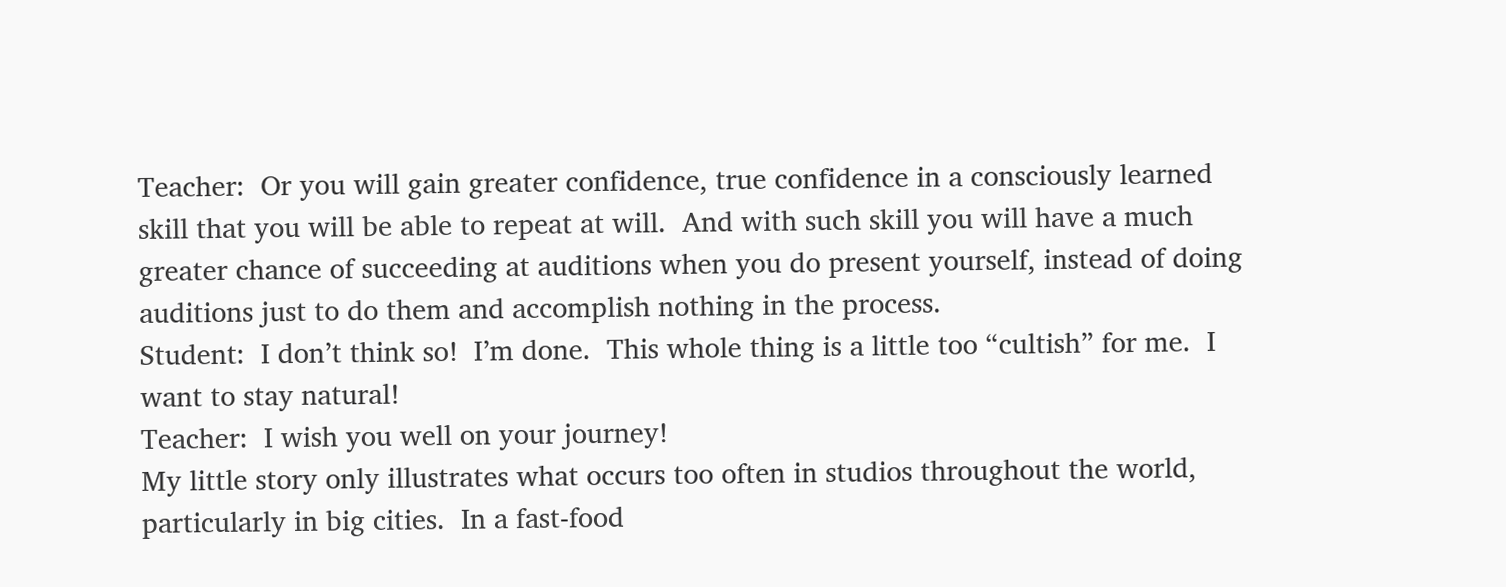Teacher:  Or you will gain greater confidence, true confidence in a consciously learned skill that you will be able to repeat at will.  And with such skill you will have a much greater chance of succeeding at auditions when you do present yourself, instead of doing auditions just to do them and accomplish nothing in the process.
Student:  I don’t think so!  I’m done.  This whole thing is a little too “cultish” for me.  I want to stay natural!
Teacher:  I wish you well on your journey!
My little story only illustrates what occurs too often in studios throughout the world, particularly in big cities.  In a fast-food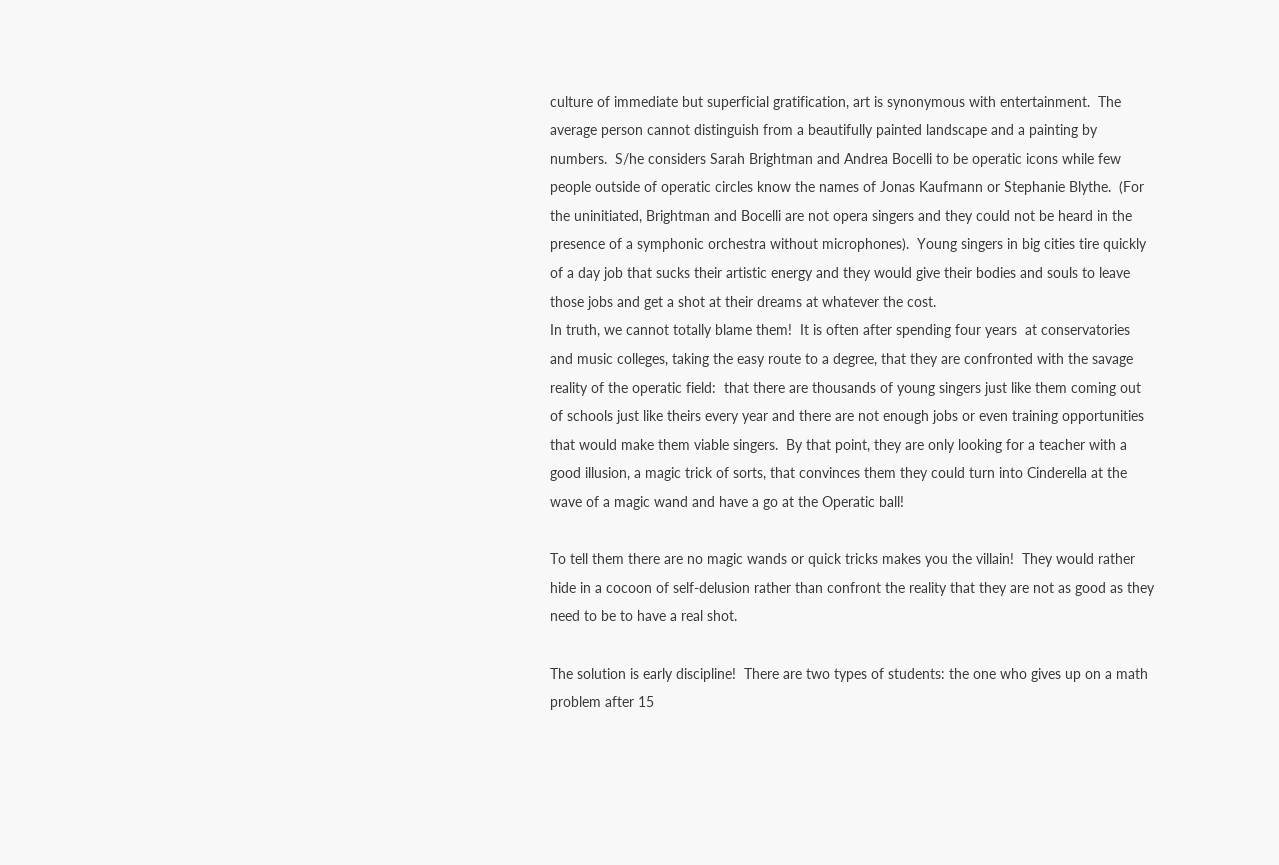culture of immediate but superficial gratification, art is synonymous with entertainment.  The average person cannot distinguish from a beautifully painted landscape and a painting by numbers.  S/he considers Sarah Brightman and Andrea Bocelli to be operatic icons while few people outside of operatic circles know the names of Jonas Kaufmann or Stephanie Blythe.  (For the uninitiated, Brightman and Bocelli are not opera singers and they could not be heard in the presence of a symphonic orchestra without microphones).  Young singers in big cities tire quickly of a day job that sucks their artistic energy and they would give their bodies and souls to leave those jobs and get a shot at their dreams at whatever the cost.
In truth, we cannot totally blame them!  It is often after spending four years  at conservatories and music colleges, taking the easy route to a degree, that they are confronted with the savage reality of the operatic field:  that there are thousands of young singers just like them coming out of schools just like theirs every year and there are not enough jobs or even training opportunities that would make them viable singers.  By that point, they are only looking for a teacher with a good illusion, a magic trick of sorts, that convinces them they could turn into Cinderella at the wave of a magic wand and have a go at the Operatic ball!

To tell them there are no magic wands or quick tricks makes you the villain!  They would rather hide in a cocoon of self-delusion rather than confront the reality that they are not as good as they need to be to have a real shot.

The solution is early discipline!  There are two types of students: the one who gives up on a math problem after 15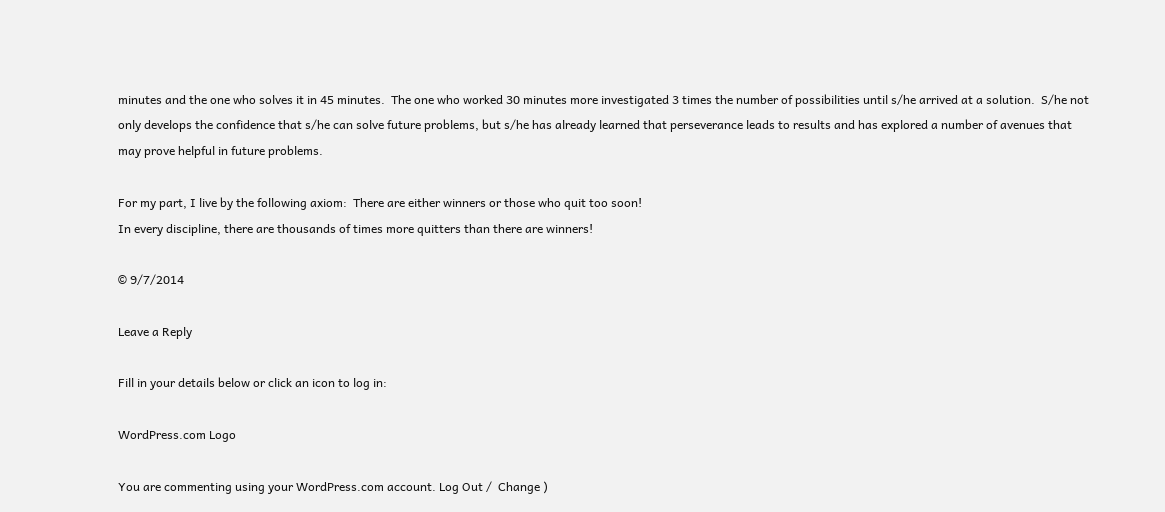minutes and the one who solves it in 45 minutes.  The one who worked 30 minutes more investigated 3 times the number of possibilities until s/he arrived at a solution.  S/he not only develops the confidence that s/he can solve future problems, but s/he has already learned that perseverance leads to results and has explored a number of avenues that may prove helpful in future problems.

For my part, I live by the following axiom:  There are either winners or those who quit too soon!
In every discipline, there are thousands of times more quitters than there are winners!

© 9/7/2014

Leave a Reply

Fill in your details below or click an icon to log in:

WordPress.com Logo

You are commenting using your WordPress.com account. Log Out /  Change )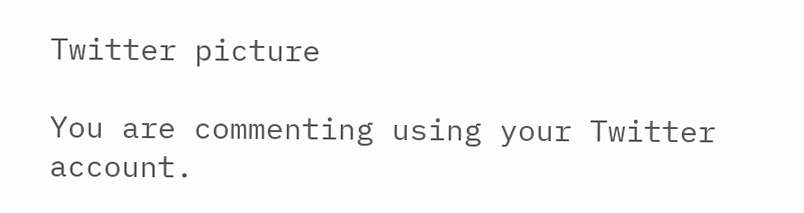Twitter picture

You are commenting using your Twitter account.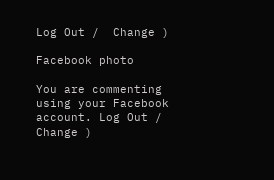Log Out /  Change )

Facebook photo

You are commenting using your Facebook account. Log Out /  Change )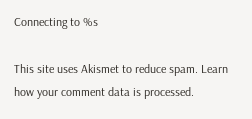Connecting to %s

This site uses Akismet to reduce spam. Learn how your comment data is processed.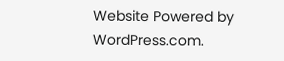Website Powered by WordPress.com.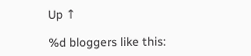Up ↑

%d bloggers like this: